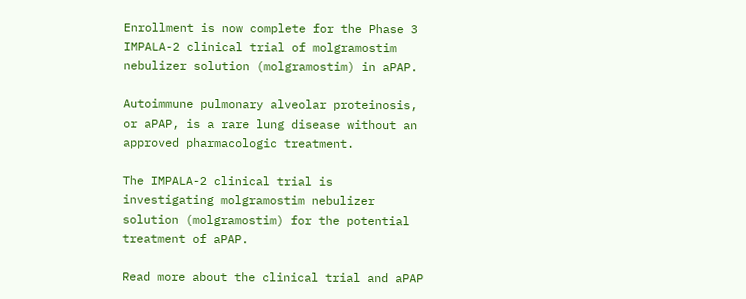Enrollment is now complete for the Phase 3 IMPALA-2 clinical trial of molgramostim nebulizer solution (molgramostim) in aPAP.

Autoimmune pulmonary alveolar proteinosis, or aPAP, is a rare lung disease without an approved pharmacologic treatment.

The IMPALA-2 clinical trial is investigating molgramostim nebulizer solution (molgramostim) for the potential treatment of aPAP.

Read more about the clinical trial and aPAP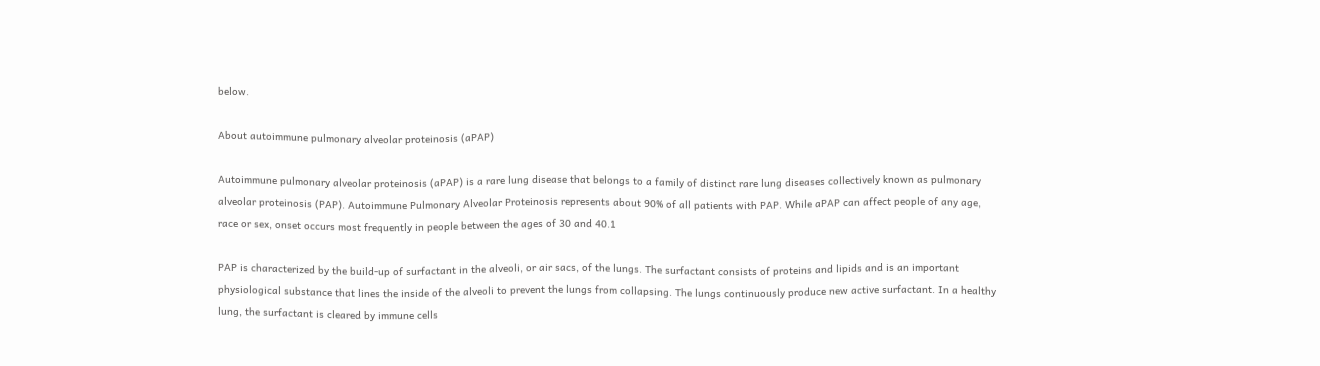below.

About autoimmune pulmonary alveolar proteinosis (aPAP)

Autoimmune pulmonary alveolar proteinosis (aPAP) is a rare lung disease that belongs to a family of distinct rare lung diseases collectively known as pulmonary alveolar proteinosis (PAP). Autoimmune Pulmonary Alveolar Proteinosis represents about 90% of all patients with PAP. While aPAP can affect people of any age, race or sex, onset occurs most frequently in people between the ages of 30 and 40.1

PAP is characterized by the build-up of surfactant in the alveoli, or air sacs, of the lungs. The surfactant consists of proteins and lipids and is an important physiological substance that lines the inside of the alveoli to prevent the lungs from collapsing. The lungs continuously produce new active surfactant. In a healthy lung, the surfactant is cleared by immune cells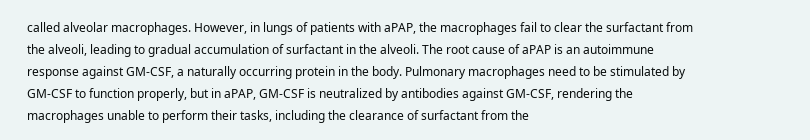called alveolar macrophages. However, in lungs of patients with aPAP, the macrophages fail to clear the surfactant from the alveoli, leading to gradual accumulation of surfactant in the alveoli. The root cause of aPAP is an autoimmune response against GM-CSF, a naturally occurring protein in the body. Pulmonary macrophages need to be stimulated by GM-CSF to function properly, but in aPAP, GM-CSF is neutralized by antibodies against GM-CSF, rendering the macrophages unable to perform their tasks, including the clearance of surfactant from the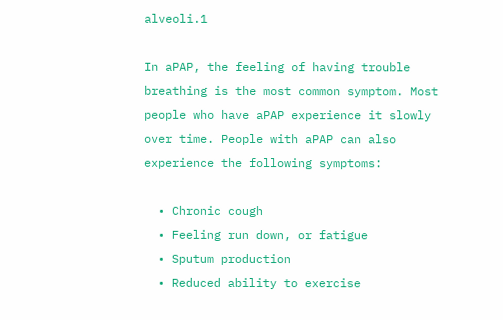alveoli.1

In aPAP, the feeling of having trouble breathing is the most common symptom. Most people who have aPAP experience it slowly over time. People with aPAP can also experience the following symptoms:

  • Chronic cough
  • Feeling run down, or fatigue
  • Sputum production
  • Reduced ability to exercise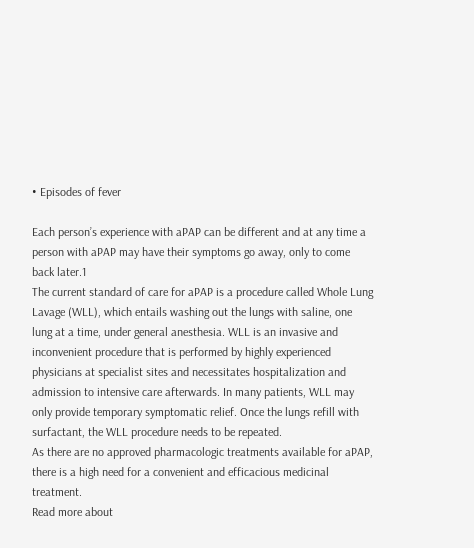• Episodes of fever

Each person’s experience with aPAP can be different and at any time a person with aPAP may have their symptoms go away, only to come back later.1
The current standard of care for aPAP is a procedure called Whole Lung Lavage (WLL), which entails washing out the lungs with saline, one lung at a time, under general anesthesia. WLL is an invasive and inconvenient procedure that is performed by highly experienced physicians at specialist sites and necessitates hospitalization and admission to intensive care afterwards. In many patients, WLL may only provide temporary symptomatic relief. Once the lungs refill with surfactant, the WLL procedure needs to be repeated.
As there are no approved pharmacologic treatments available for aPAP, there is a high need for a convenient and efficacious medicinal treatment.
Read more about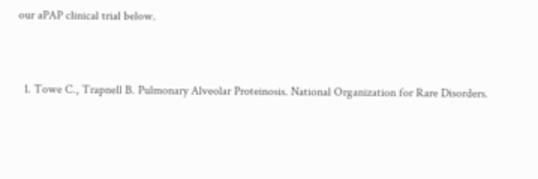our aPAP clinical trial below.


  1. Towe C., Trapnell B. Pulmonary Alveolar Proteinosis. National Organization for Rare Disorders.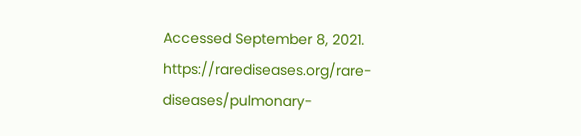Accessed September 8, 2021. https://rarediseases.org/rare-diseases/pulmonary-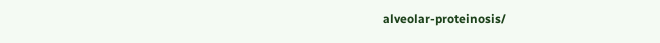alveolar-proteinosis/